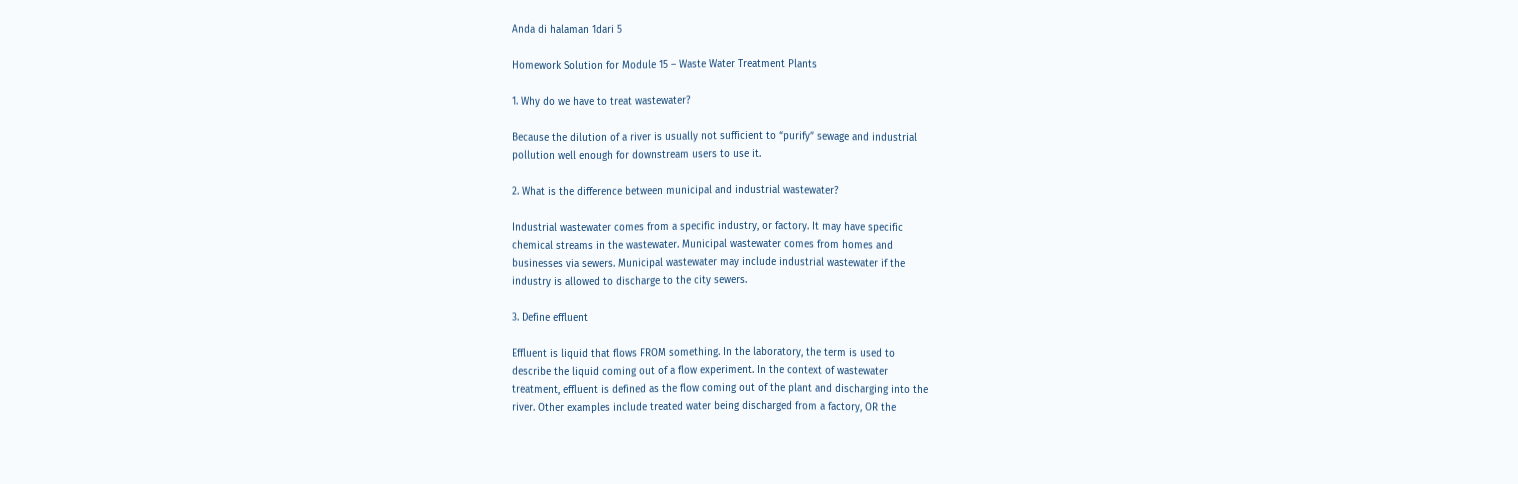Anda di halaman 1dari 5

Homework Solution for Module 15 – Waste Water Treatment Plants

1. Why do we have to treat wastewater?

Because the dilution of a river is usually not sufficient to “purify” sewage and industrial
pollution well enough for downstream users to use it.

2. What is the difference between municipal and industrial wastewater?

Industrial wastewater comes from a specific industry, or factory. It may have specific
chemical streams in the wastewater. Municipal wastewater comes from homes and
businesses via sewers. Municipal wastewater may include industrial wastewater if the
industry is allowed to discharge to the city sewers.

3. Define effluent

Effluent is liquid that flows FROM something. In the laboratory, the term is used to
describe the liquid coming out of a flow experiment. In the context of wastewater
treatment, effluent is defined as the flow coming out of the plant and discharging into the
river. Other examples include treated water being discharged from a factory, OR the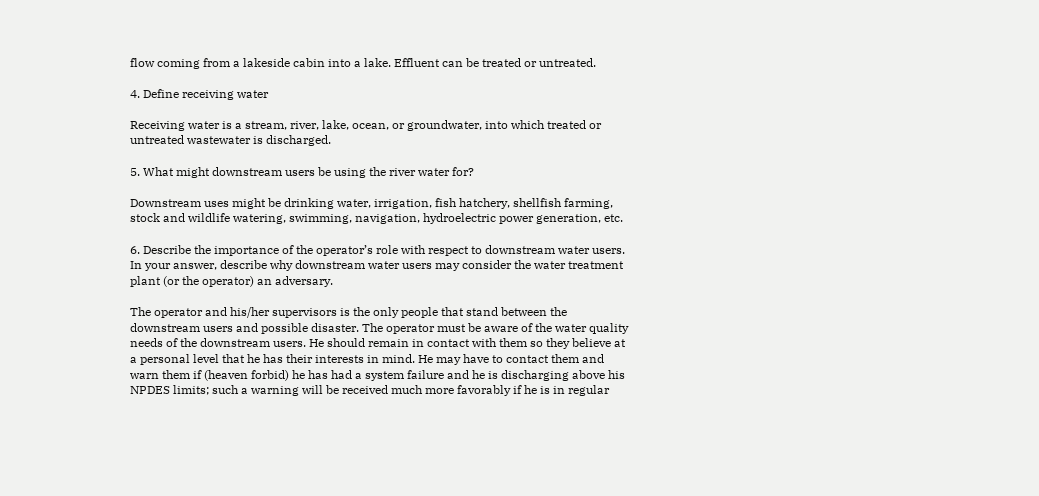flow coming from a lakeside cabin into a lake. Effluent can be treated or untreated.

4. Define receiving water

Receiving water is a stream, river, lake, ocean, or groundwater, into which treated or
untreated wastewater is discharged.

5. What might downstream users be using the river water for?

Downstream uses might be drinking water, irrigation, fish hatchery, shellfish farming,
stock and wildlife watering, swimming, navigation, hydroelectric power generation, etc.

6. Describe the importance of the operator’s role with respect to downstream water users.
In your answer, describe why downstream water users may consider the water treatment
plant (or the operator) an adversary.

The operator and his/her supervisors is the only people that stand between the
downstream users and possible disaster. The operator must be aware of the water quality
needs of the downstream users. He should remain in contact with them so they believe at
a personal level that he has their interests in mind. He may have to contact them and
warn them if (heaven forbid) he has had a system failure and he is discharging above his
NPDES limits; such a warning will be received much more favorably if he is in regular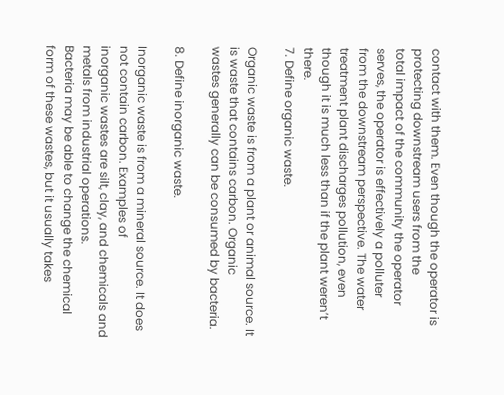contact with them. Even though the operator is protecting downstream users from the
total impact of the community the operator serves, the operator is effectively a polluter
from the downstream perspective. The water treatment plant discharges pollution, even
though it is much less than if the plant weren’t there.
7. Define organic waste.

Organic waste is from a plant or animal source. It is waste that contains carbon. Organic
wastes generally can be consumed by bacteria.

8. Define inorganic waste.

Inorganic waste is from a mineral source. It does not contain carbon. Examples of
inorganic wastes are silt, clay, and chemicals and metals from industrial operations.
Bacteria may be able to change the chemical form of these wastes, but it usually takes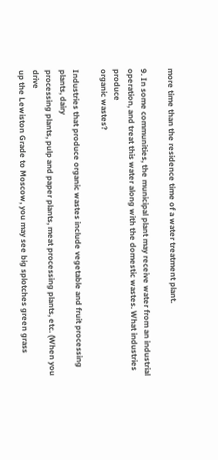more time than the residence time of a water treatment plant.

9. In some communities, the municipal plant may receive water from an industrial
operation, and treat this water along with the domestic wastes. What industries produce
organic wastes?

Industries that produce organic wastes include vegetable and fruit processing plants, dairy
processing plants, pulp and paper plants, meat processing plants, etc. (When you drive
up the Lewiston Grade to Moscow, you may see big splotches green grass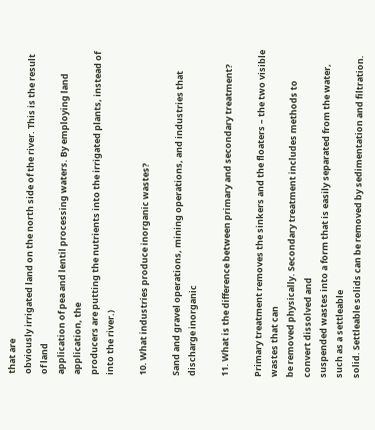that are
obviously irrigated land on the north side of the river. This is the result of land
application of pea and lentil processing waters. By employing land application, the
producers are putting the nutrients into the irrigated plants, instead of into the river.)

10. What industries produce inorganic wastes?

Sand and gravel operations, mining operations, and industries that discharge inorganic

11. What is the difference between primary and secondary treatment?

Primary treatment removes the sinkers and the floaters – the two visible wastes that can
be removed physically. Secondary treatment includes methods to convert dissolved and
suspended wastes into a form that is easily separated from the water, such as a settleable
solid. Settleable solids can be removed by sedimentation and filtration.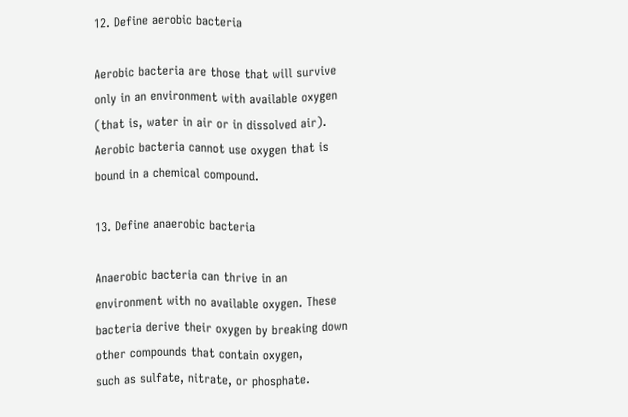12. Define aerobic bacteria

Aerobic bacteria are those that will survive only in an environment with available oxygen
(that is, water in air or in dissolved air). Aerobic bacteria cannot use oxygen that is
bound in a chemical compound.

13. Define anaerobic bacteria

Anaerobic bacteria can thrive in an environment with no available oxygen. These
bacteria derive their oxygen by breaking down other compounds that contain oxygen,
such as sulfate, nitrate, or phosphate.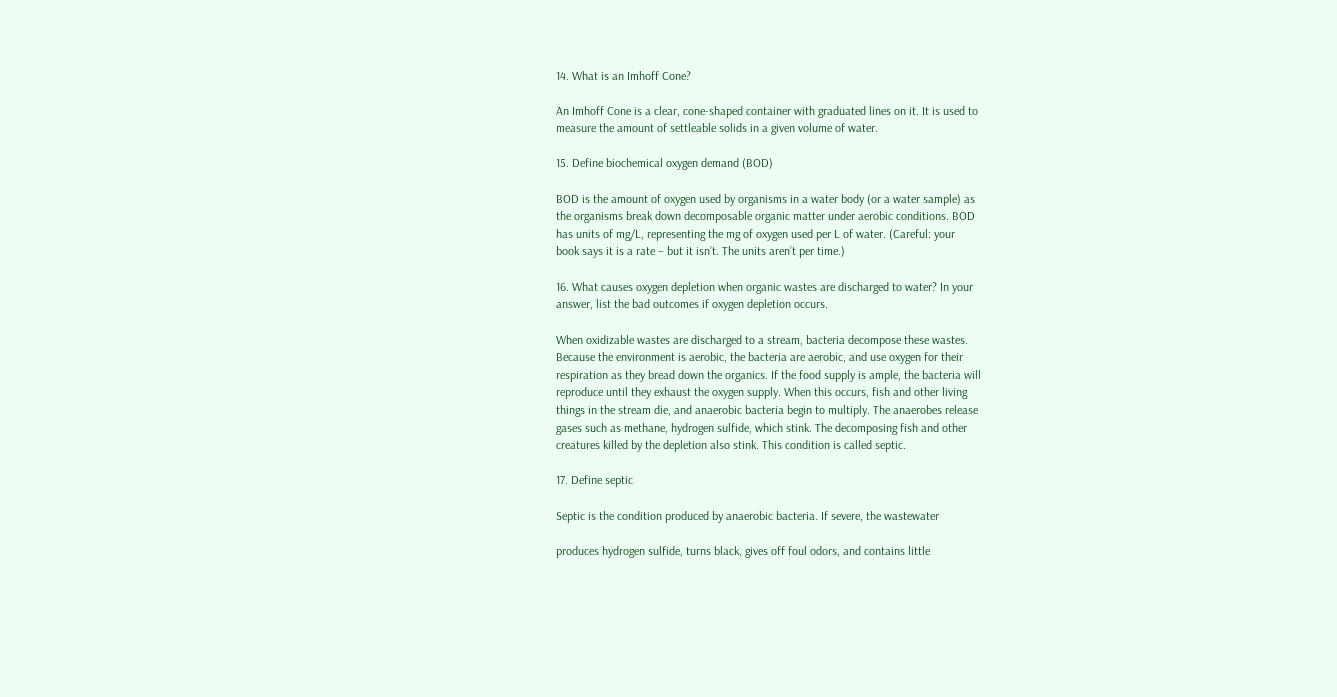14. What is an Imhoff Cone?

An Imhoff Cone is a clear, cone-shaped container with graduated lines on it. It is used to
measure the amount of settleable solids in a given volume of water.

15. Define biochemical oxygen demand (BOD)

BOD is the amount of oxygen used by organisms in a water body (or a water sample) as
the organisms break down decomposable organic matter under aerobic conditions. BOD
has units of mg/L, representing the mg of oxygen used per L of water. (Careful: your
book says it is a rate – but it isn’t. The units aren’t per time.)

16. What causes oxygen depletion when organic wastes are discharged to water? In your
answer, list the bad outcomes if oxygen depletion occurs.

When oxidizable wastes are discharged to a stream, bacteria decompose these wastes.
Because the environment is aerobic, the bacteria are aerobic, and use oxygen for their
respiration as they bread down the organics. If the food supply is ample, the bacteria will
reproduce until they exhaust the oxygen supply. When this occurs, fish and other living
things in the stream die, and anaerobic bacteria begin to multiply. The anaerobes release
gases such as methane, hydrogen sulfide, which stink. The decomposing fish and other
creatures killed by the depletion also stink. This condition is called septic.

17. Define septic

Septic is the condition produced by anaerobic bacteria. If severe, the wastewater

produces hydrogen sulfide, turns black, gives off foul odors, and contains little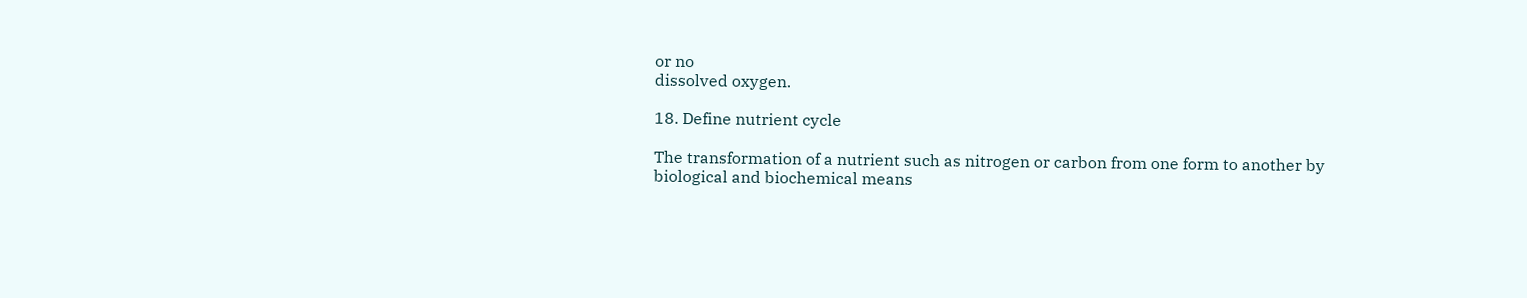or no
dissolved oxygen.

18. Define nutrient cycle

The transformation of a nutrient such as nitrogen or carbon from one form to another by
biological and biochemical means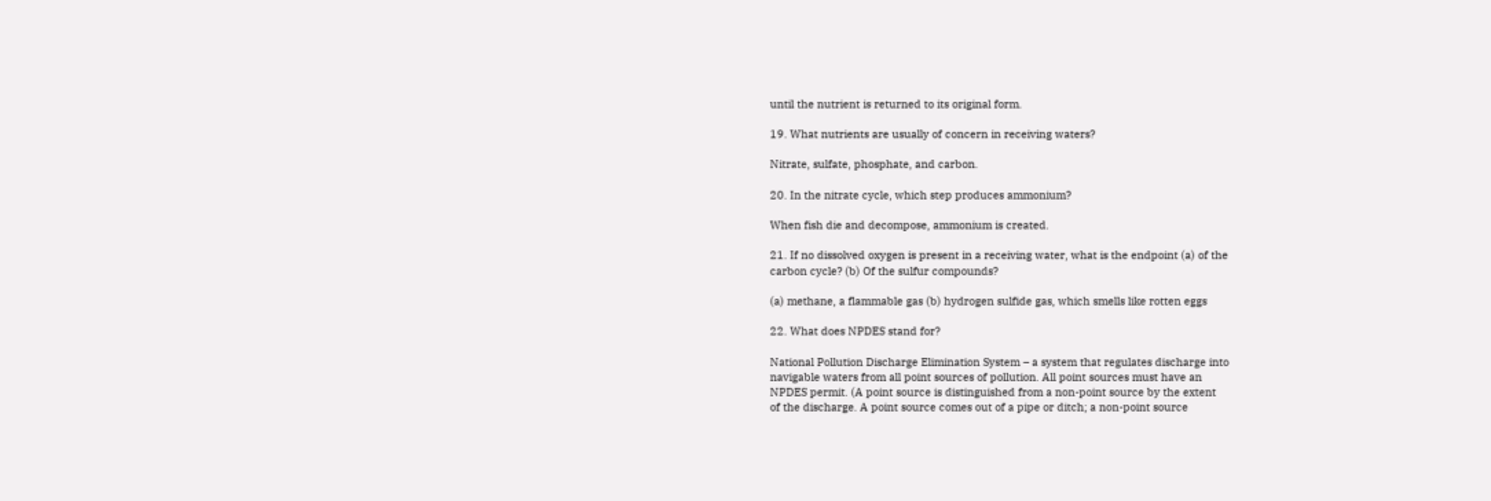until the nutrient is returned to its original form.

19. What nutrients are usually of concern in receiving waters?

Nitrate, sulfate, phosphate, and carbon.

20. In the nitrate cycle, which step produces ammonium?

When fish die and decompose, ammonium is created.

21. If no dissolved oxygen is present in a receiving water, what is the endpoint (a) of the
carbon cycle? (b) Of the sulfur compounds?

(a) methane, a flammable gas (b) hydrogen sulfide gas, which smells like rotten eggs

22. What does NPDES stand for?

National Pollution Discharge Elimination System – a system that regulates discharge into
navigable waters from all point sources of pollution. All point sources must have an
NPDES permit. (A point source is distinguished from a non-point source by the extent
of the discharge. A point source comes out of a pipe or ditch; a non-point source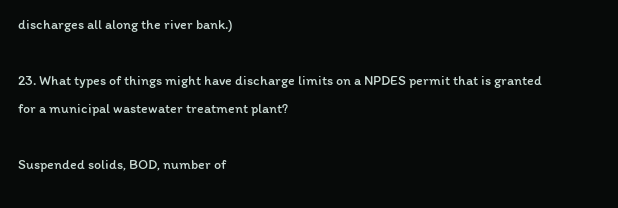discharges all along the river bank.)

23. What types of things might have discharge limits on a NPDES permit that is granted
for a municipal wastewater treatment plant?

Suspended solids, BOD, number of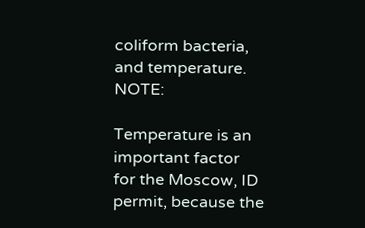coliform bacteria, and temperature. NOTE:

Temperature is an important factor for the Moscow, ID permit, because the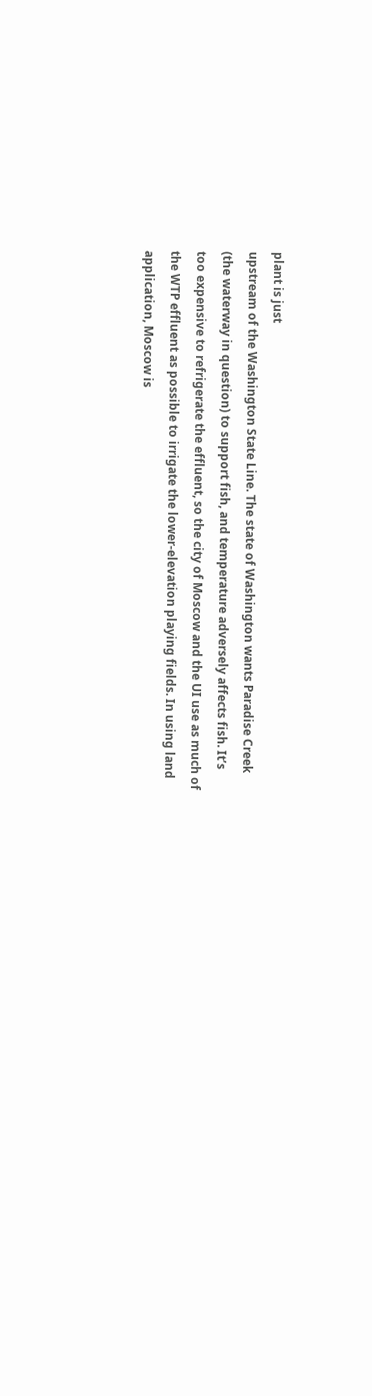plant is just
upstream of the Washington State Line. The state of Washington wants Paradise Creek
(the waterway in question) to support fish, and temperature adversely affects fish. It’s
too expensive to refrigerate the effluent, so the city of Moscow and the UI use as much of
the WTP effluent as possible to irrigate the lower-elevation playing fields. In using land
application, Moscow is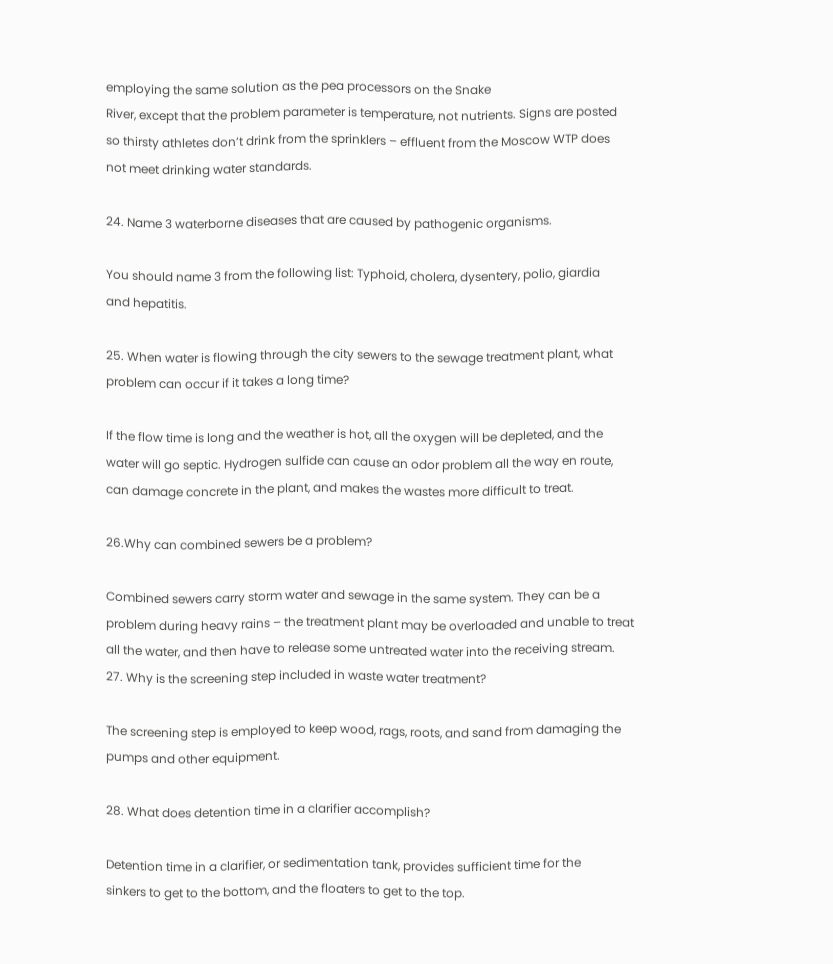employing the same solution as the pea processors on the Snake
River, except that the problem parameter is temperature, not nutrients. Signs are posted
so thirsty athletes don’t drink from the sprinklers – effluent from the Moscow WTP does
not meet drinking water standards.

24. Name 3 waterborne diseases that are caused by pathogenic organisms.

You should name 3 from the following list: Typhoid, cholera, dysentery, polio, giardia
and hepatitis.

25. When water is flowing through the city sewers to the sewage treatment plant, what
problem can occur if it takes a long time?

If the flow time is long and the weather is hot, all the oxygen will be depleted, and the
water will go septic. Hydrogen sulfide can cause an odor problem all the way en route,
can damage concrete in the plant, and makes the wastes more difficult to treat.

26.Why can combined sewers be a problem?

Combined sewers carry storm water and sewage in the same system. They can be a
problem during heavy rains – the treatment plant may be overloaded and unable to treat
all the water, and then have to release some untreated water into the receiving stream.
27. Why is the screening step included in waste water treatment?

The screening step is employed to keep wood, rags, roots, and sand from damaging the
pumps and other equipment.

28. What does detention time in a clarifier accomplish?

Detention time in a clarifier, or sedimentation tank, provides sufficient time for the
sinkers to get to the bottom, and the floaters to get to the top.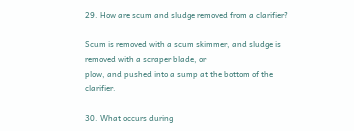29. How are scum and sludge removed from a clarifier?

Scum is removed with a scum skimmer, and sludge is removed with a scraper blade, or
plow, and pushed into a sump at the bottom of the clarifier.

30. What occurs during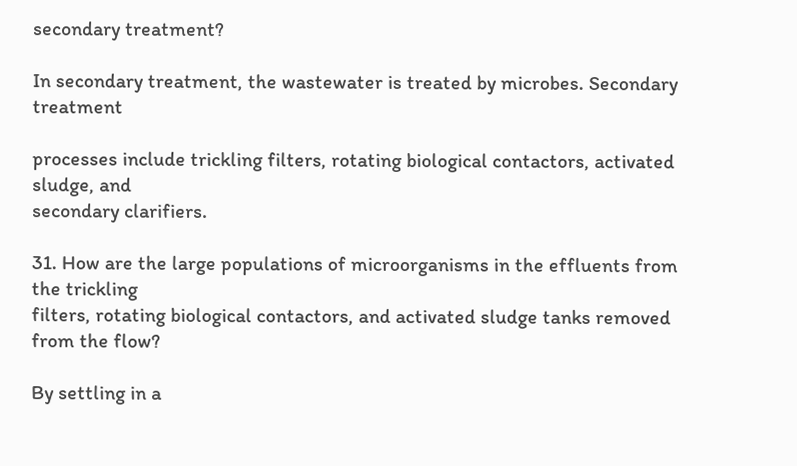secondary treatment?

In secondary treatment, the wastewater is treated by microbes. Secondary treatment

processes include trickling filters, rotating biological contactors, activated sludge, and
secondary clarifiers.

31. How are the large populations of microorganisms in the effluents from the trickling
filters, rotating biological contactors, and activated sludge tanks removed from the flow?

By settling in a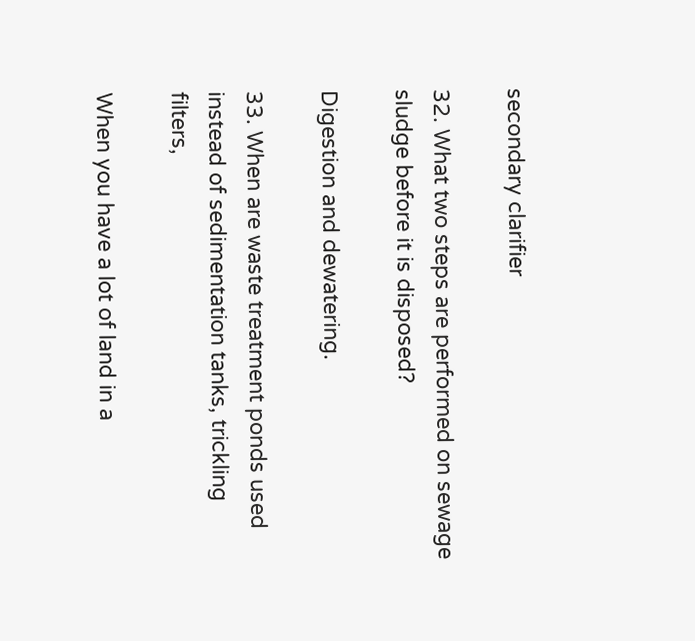secondary clarifier

32. What two steps are performed on sewage sludge before it is disposed?

Digestion and dewatering.

33. When are waste treatment ponds used instead of sedimentation tanks, trickling filters,

When you have a lot of land in a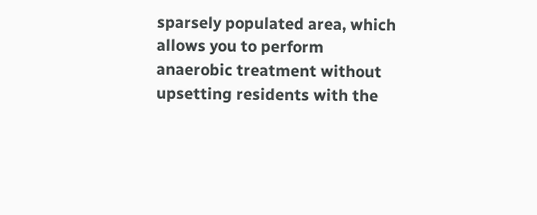sparsely populated area, which allows you to perform
anaerobic treatment without upsetting residents with the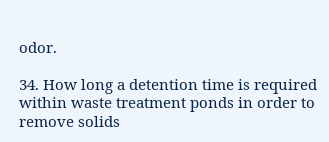odor.

34. How long a detention time is required within waste treatment ponds in order to
remove solids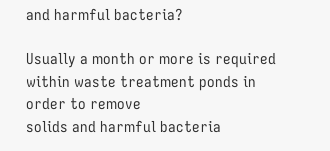and harmful bacteria?

Usually a month or more is required within waste treatment ponds in order to remove
solids and harmful bacteria